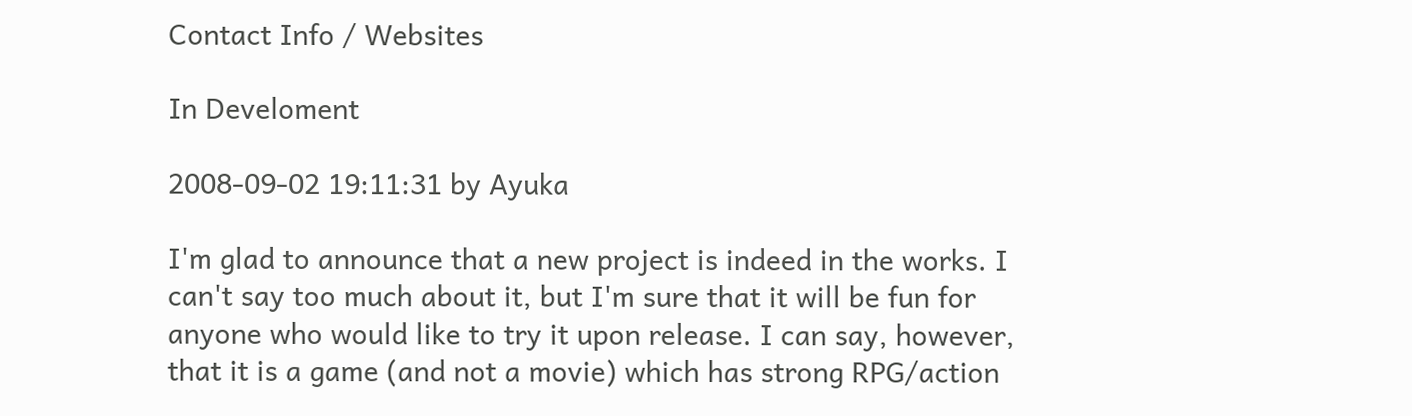Contact Info / Websites

In Develoment

2008-09-02 19:11:31 by Ayuka

I'm glad to announce that a new project is indeed in the works. I can't say too much about it, but I'm sure that it will be fun for anyone who would like to try it upon release. I can say, however, that it is a game (and not a movie) which has strong RPG/action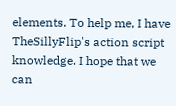elements. To help me, I have TheSillyFlip's action script knowledge. I hope that we can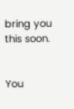bring you this soon.


You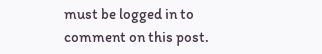must be logged in to comment on this post.